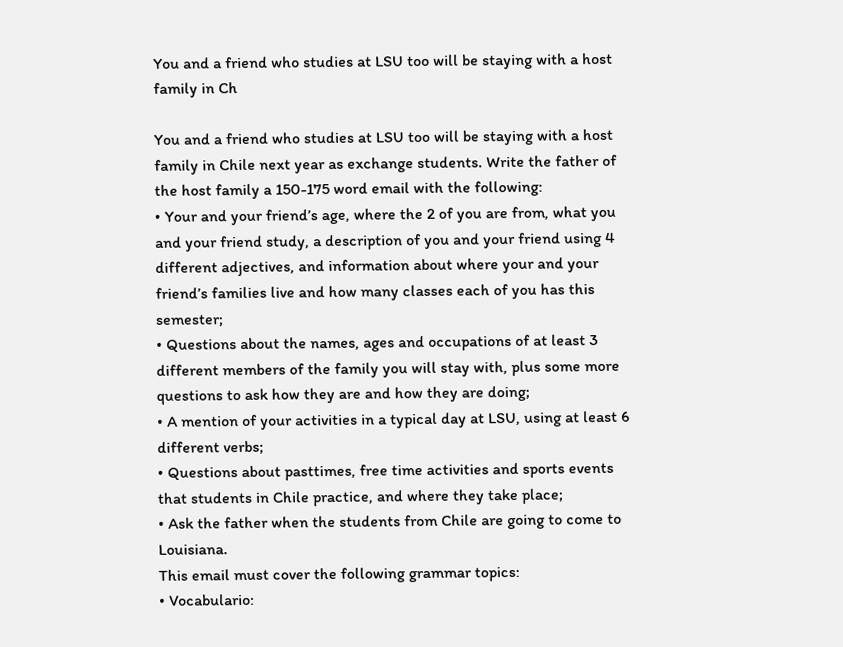You and a friend who studies at LSU too will be staying with a host family in Ch

You and a friend who studies at LSU too will be staying with a host family in Chile next year as exchange students. Write the father of the host family a 150-175 word email with the following:
• Your and your friend’s age, where the 2 of you are from, what you and your friend study, a description of you and your friend using 4 different adjectives, and information about where your and your friend’s families live and how many classes each of you has this semester;
• Questions about the names, ages and occupations of at least 3 different members of the family you will stay with, plus some more questions to ask how they are and how they are doing;
• A mention of your activities in a typical day at LSU, using at least 6 different verbs;
• Questions about pasttimes, free time activities and sports events that students in Chile practice, and where they take place;
• Ask the father when the students from Chile are going to come to Louisiana.
This email must cover the following grammar topics:
• Vocabulario: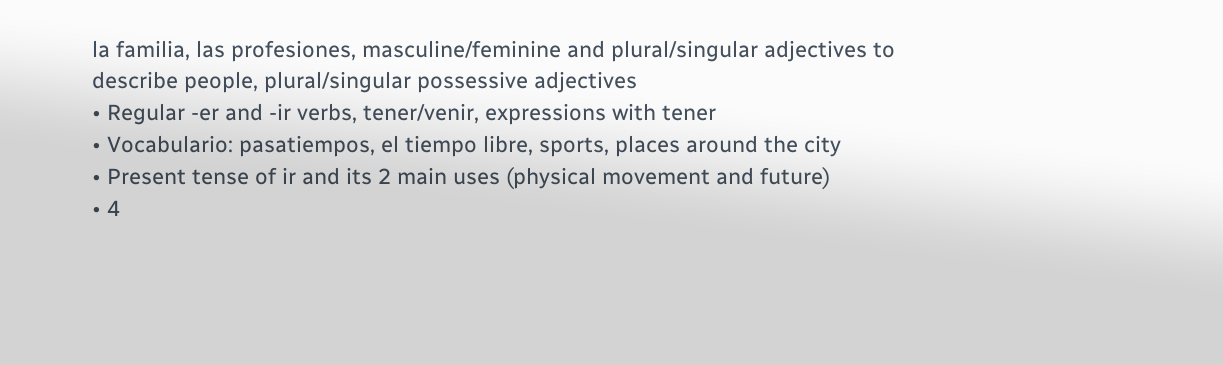la familia, las profesiones, masculine/feminine and plural/singular adjectives to describe people, plural/singular possessive adjectives
• Regular -er and -ir verbs, tener/venir, expressions with tener
• Vocabulario: pasatiempos, el tiempo libre, sports, places around the city
• Present tense of ir and its 2 main uses (physical movement and future)
• 4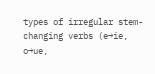types of irregular stem-changing verbs (e→ie, o→ue,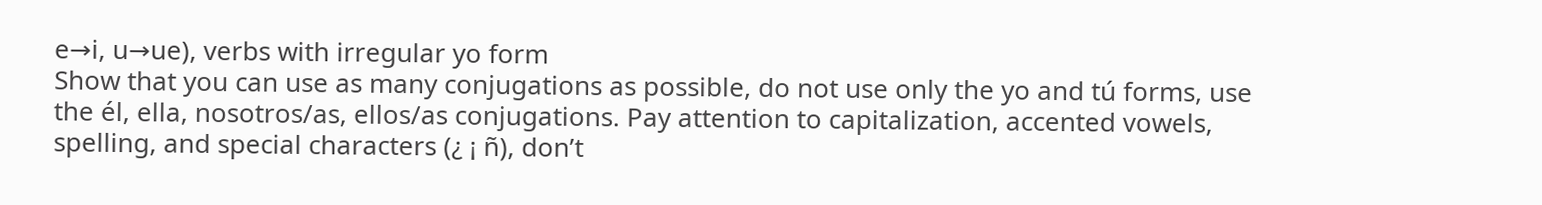e→i, u→ue), verbs with irregular yo form
Show that you can use as many conjugations as possible, do not use only the yo and tú forms, use the él, ella, nosotros/as, ellos/as conjugations. Pay attention to capitalization, accented vowels, spelling, and special characters (¿ ¡ ñ), don’t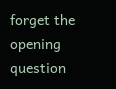forget the opening question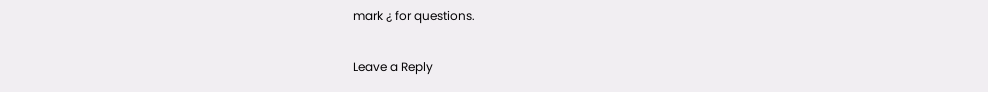mark ¿ for questions.

Leave a Reply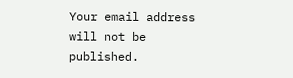Your email address will not be published.